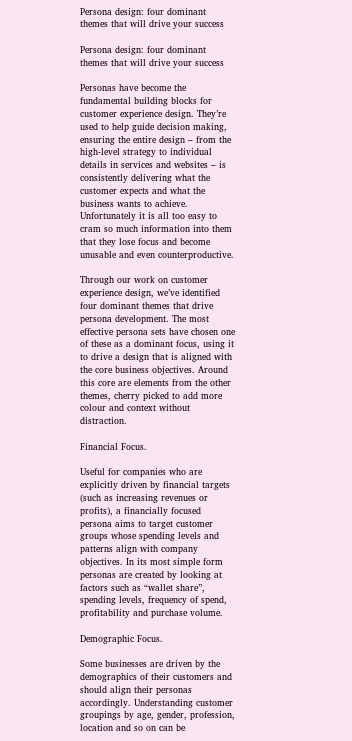Persona design: four dominant themes that will drive your success

Persona design: four dominant themes that will drive your success

Personas have become the fundamental building blocks for customer experience design. They’re used to help guide decision making, ensuring the entire design – from the high-level strategy to individual details in services and websites – is consistently delivering what the customer expects and what the business wants to achieve. Unfortunately it is all too easy to cram so much information into them that they lose focus and become unusable and even counterproductive.

Through our work on customer experience design, we’ve identified four dominant themes that drive persona development. The most effective persona sets have chosen one of these as a dominant focus, using it to drive a design that is aligned with the core business objectives. Around this core are elements from the other themes, cherry picked to add more colour and context without distraction.

Financial Focus.

Useful for companies who are explicitly driven by financial targets (such as increasing revenues or profits), a financially focused persona aims to target customer groups whose spending levels and patterns align with company objectives. In its most simple form personas are created by looking at factors such as “wallet share”, spending levels, frequency of spend, profitability and purchase volume.

Demographic Focus.

Some businesses are driven by the demographics of their customers and should align their personas accordingly. Understanding customer groupings by age, gender, profession, location and so on can be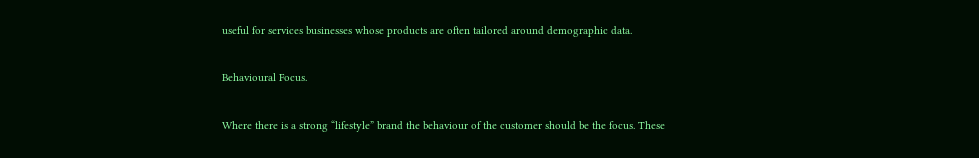useful for services businesses whose products are often tailored around demographic data.

Behavioural Focus.

Where there is a strong “lifestyle” brand the behaviour of the customer should be the focus. These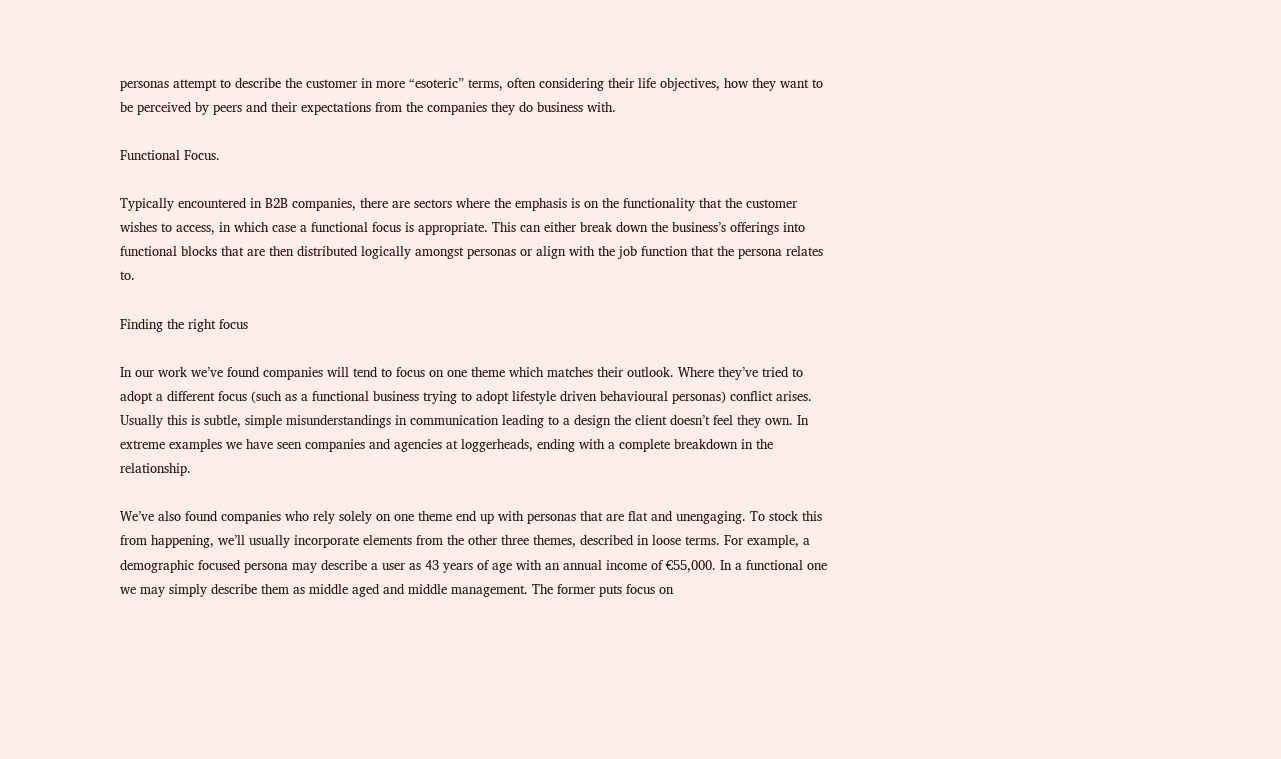personas attempt to describe the customer in more “esoteric” terms, often considering their life objectives, how they want to be perceived by peers and their expectations from the companies they do business with.

Functional Focus.

Typically encountered in B2B companies, there are sectors where the emphasis is on the functionality that the customer wishes to access, in which case a functional focus is appropriate. This can either break down the business’s offerings into functional blocks that are then distributed logically amongst personas or align with the job function that the persona relates to.

Finding the right focus

In our work we’ve found companies will tend to focus on one theme which matches their outlook. Where they’ve tried to adopt a different focus (such as a functional business trying to adopt lifestyle driven behavioural personas) conflict arises. Usually this is subtle, simple misunderstandings in communication leading to a design the client doesn’t feel they own. In extreme examples we have seen companies and agencies at loggerheads, ending with a complete breakdown in the relationship.

We’ve also found companies who rely solely on one theme end up with personas that are flat and unengaging. To stock this from happening, we’ll usually incorporate elements from the other three themes, described in loose terms. For example, a demographic focused persona may describe a user as 43 years of age with an annual income of €55,000. In a functional one we may simply describe them as middle aged and middle management. The former puts focus on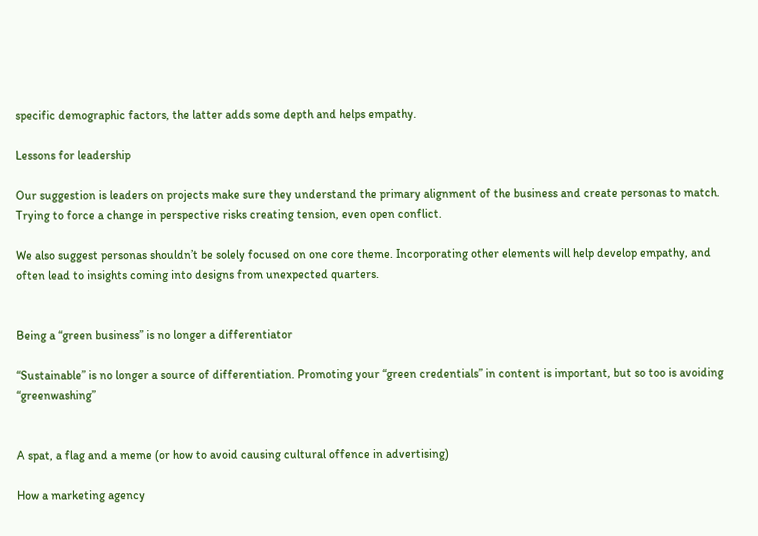specific demographic factors, the latter adds some depth and helps empathy.

Lessons for leadership

Our suggestion is leaders on projects make sure they understand the primary alignment of the business and create personas to match. Trying to force a change in perspective risks creating tension, even open conflict.

We also suggest personas shouldn’t be solely focused on one core theme. Incorporating other elements will help develop empathy, and often lead to insights coming into designs from unexpected quarters.


Being a “green business” is no longer a differentiator

“Sustainable” is no longer a source of differentiation. Promoting your “green credentials” in content is important, but so too is avoiding “greenwashing”


A spat, a flag and a meme (or how to avoid causing cultural offence in advertising)

How a marketing agency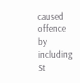caused offence by including St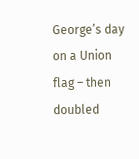George’s day on a Union flag – then doubled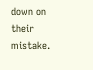down on their mistake.